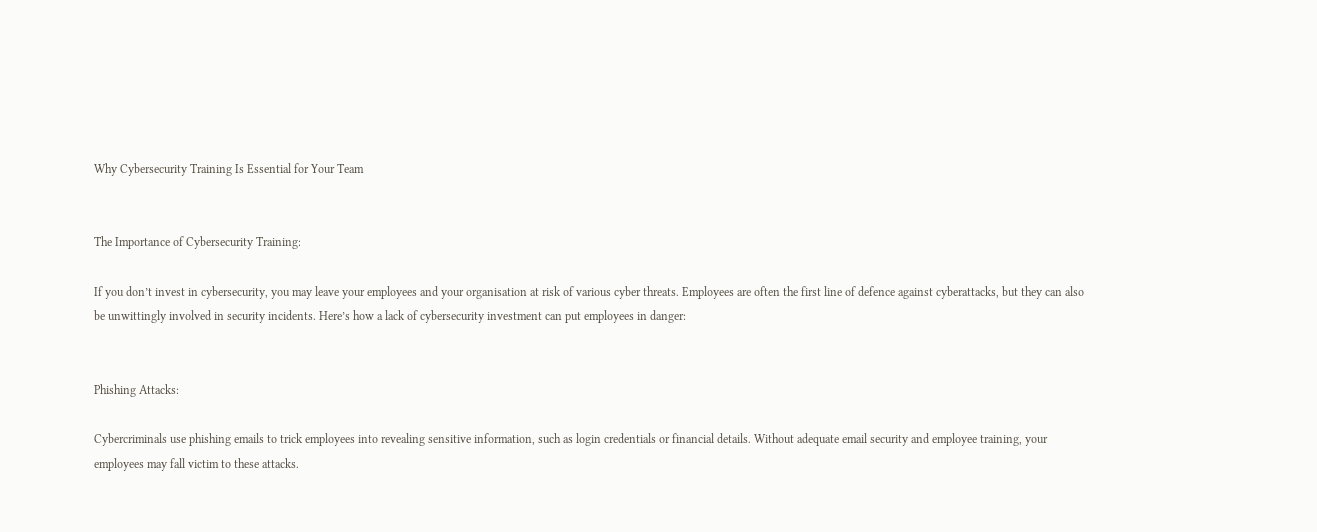Why Cybersecurity Training Is Essential for Your Team


The Importance of Cybersecurity Training:

If you don’t invest in cybersecurity, you may leave your employees and your organisation at risk of various cyber threats. Employees are often the first line of defence against cyberattacks, but they can also be unwittingly involved in security incidents. Here’s how a lack of cybersecurity investment can put employees in danger:


Phishing Attacks:

Cybercriminals use phishing emails to trick employees into revealing sensitive information, such as login credentials or financial details. Without adequate email security and employee training, your employees may fall victim to these attacks.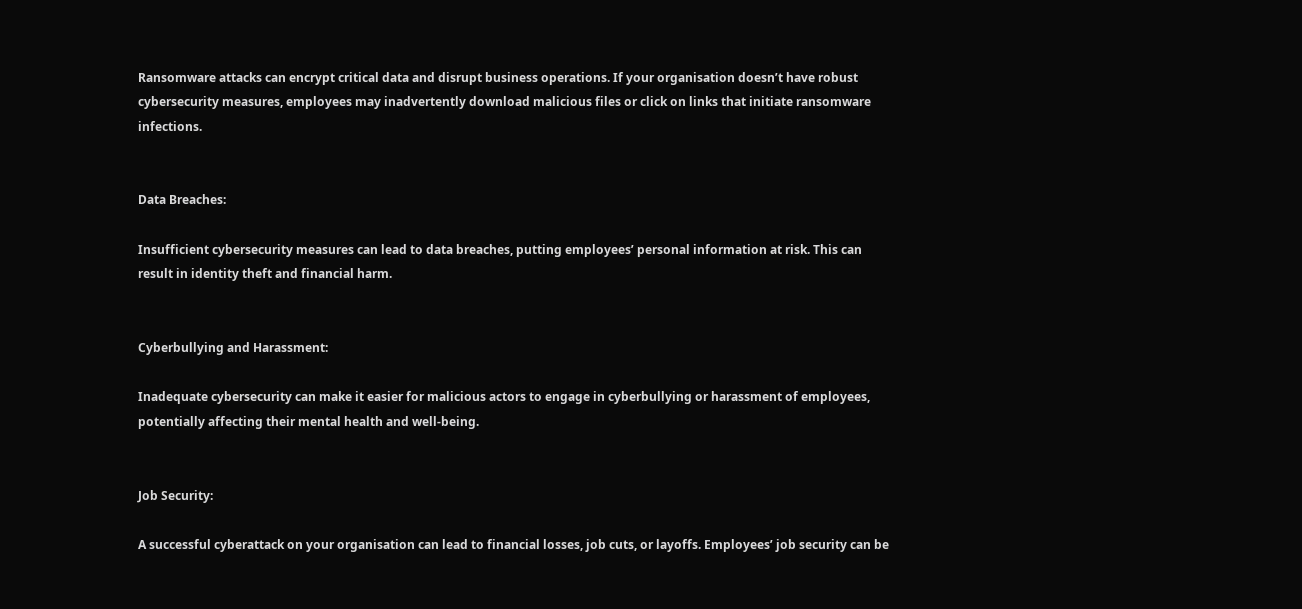Ransomware attacks can encrypt critical data and disrupt business operations. If your organisation doesn’t have robust cybersecurity measures, employees may inadvertently download malicious files or click on links that initiate ransomware infections.


Data Breaches:

Insufficient cybersecurity measures can lead to data breaches, putting employees’ personal information at risk. This can result in identity theft and financial harm.


Cyberbullying and Harassment:

Inadequate cybersecurity can make it easier for malicious actors to engage in cyberbullying or harassment of employees, potentially affecting their mental health and well-being.


Job Security:

A successful cyberattack on your organisation can lead to financial losses, job cuts, or layoffs. Employees’ job security can be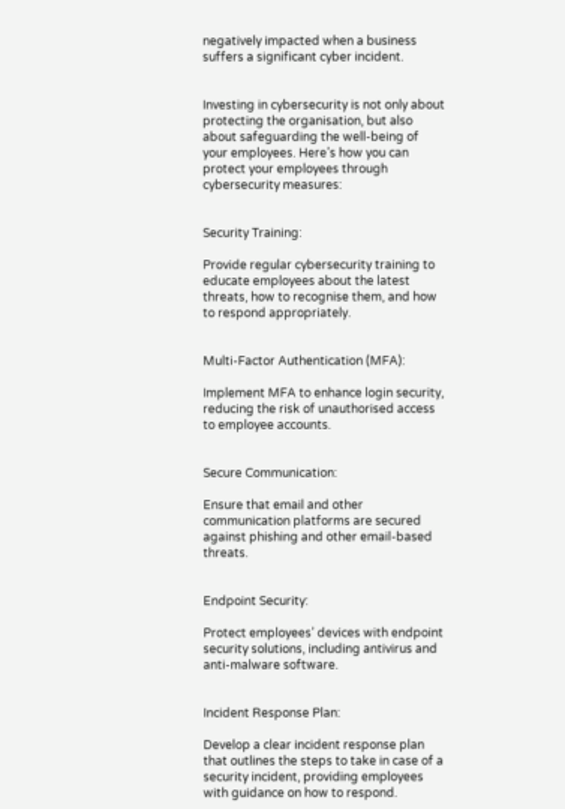negatively impacted when a business suffers a significant cyber incident.


Investing in cybersecurity is not only about protecting the organisation, but also about safeguarding the well-being of your employees. Here’s how you can protect your employees through cybersecurity measures:


Security Training:

Provide regular cybersecurity training to educate employees about the latest threats, how to recognise them, and how to respond appropriately.


Multi-Factor Authentication (MFA):

Implement MFA to enhance login security, reducing the risk of unauthorised access to employee accounts.


Secure Communication:

Ensure that email and other communication platforms are secured against phishing and other email-based threats.


Endpoint Security:

Protect employees’ devices with endpoint security solutions, including antivirus and anti-malware software.


Incident Response Plan:

Develop a clear incident response plan that outlines the steps to take in case of a security incident, providing employees with guidance on how to respond.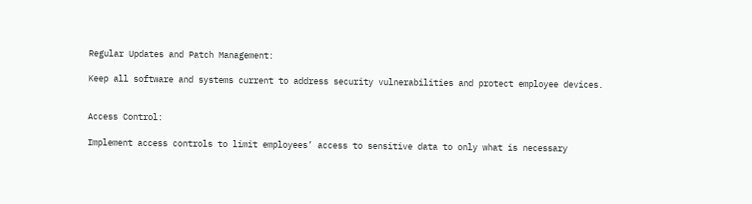Regular Updates and Patch Management:

Keep all software and systems current to address security vulnerabilities and protect employee devices.


Access Control:

Implement access controls to limit employees’ access to sensitive data to only what is necessary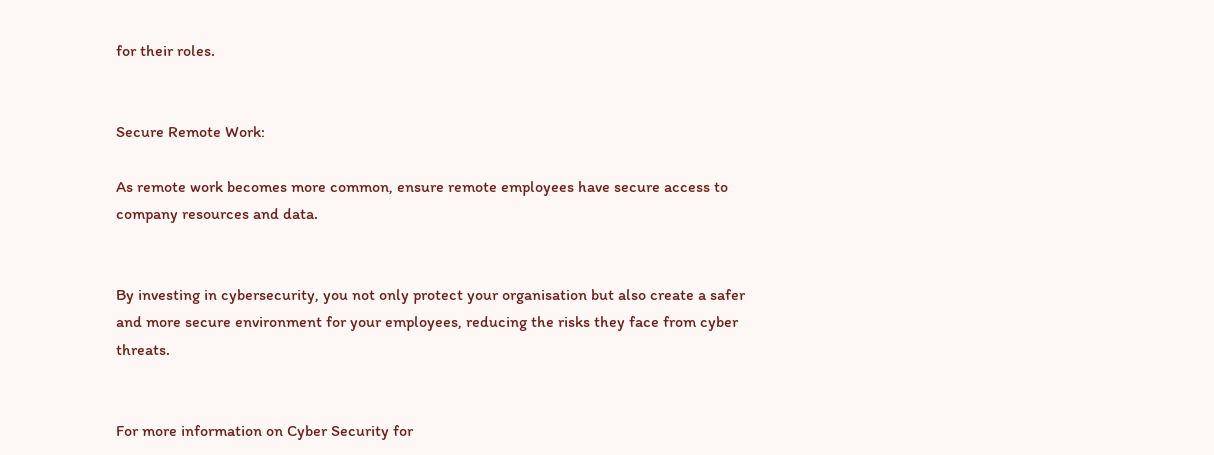for their roles.


Secure Remote Work:

As remote work becomes more common, ensure remote employees have secure access to company resources and data.


By investing in cybersecurity, you not only protect your organisation but also create a safer and more secure environment for your employees, reducing the risks they face from cyber threats.


For more information on Cyber Security for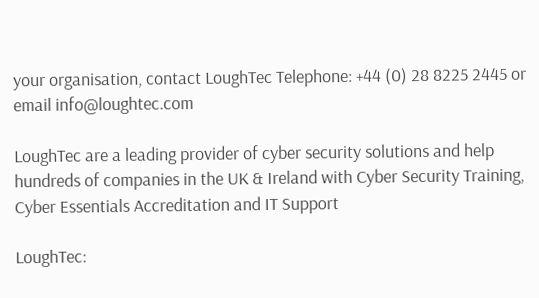your organisation, contact LoughTec Telephone: +44 (0) 28 8225 2445 or email info@loughtec.com

LoughTec are a leading provider of cyber security solutions and help hundreds of companies in the UK & Ireland with Cyber Security Training, Cyber Essentials Accreditation and IT Support

LoughTec: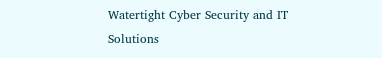Watertight Cyber Security and IT Solutions